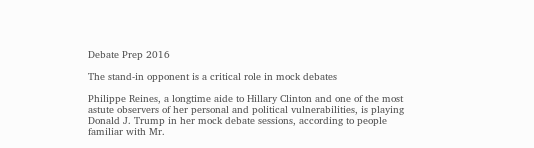Debate Prep 2016

The stand-in opponent is a critical role in mock debates

Philippe Reines, a longtime aide to Hillary Clinton and one of the most astute observers of her personal and political vulnerabilities, is playing Donald J. Trump in her mock debate sessions, according to people familiar with Mr.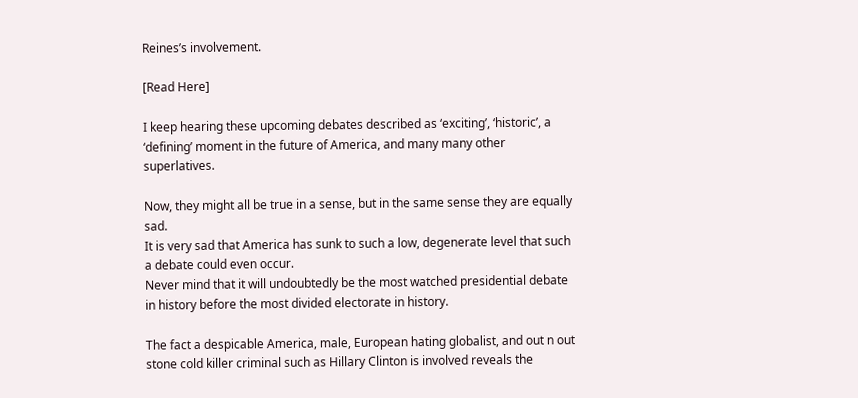Reines’s involvement.

[Read Here]

I keep hearing these upcoming debates described as ‘exciting’, ‘historic’, a ‘defining’ moment in the future of America, and many many other superlatives.

Now, they might all be true in a sense, but in the same sense they are equally sad.
It is very sad that America has sunk to such a low, degenerate level that such a debate could even occur.
Never mind that it will undoubtedly be the most watched presidential debate in history before the most divided electorate in history.

The fact a despicable America, male, European hating globalist, and out n out stone cold killer criminal such as Hillary Clinton is involved reveals the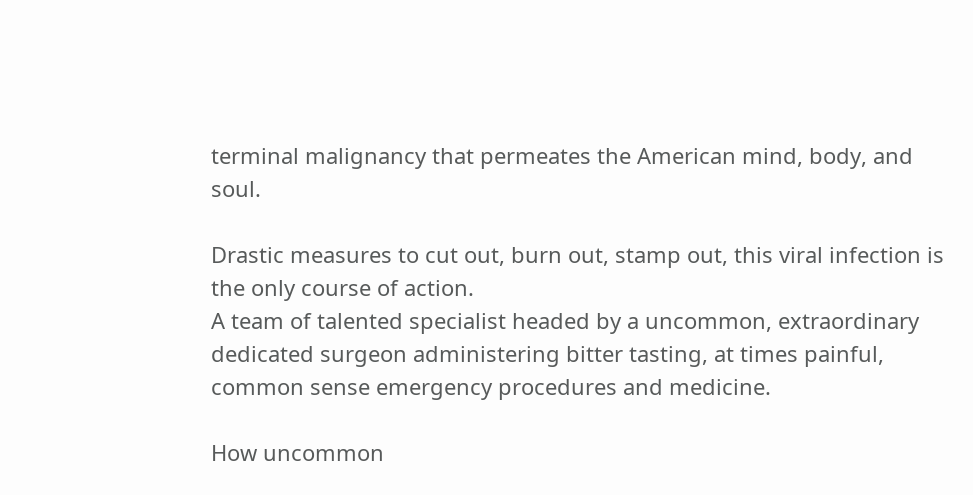terminal malignancy that permeates the American mind, body, and soul.

Drastic measures to cut out, burn out, stamp out, this viral infection is the only course of action.
A team of talented specialist headed by a uncommon, extraordinary dedicated surgeon administering bitter tasting, at times painful, common sense emergency procedures and medicine.

How uncommon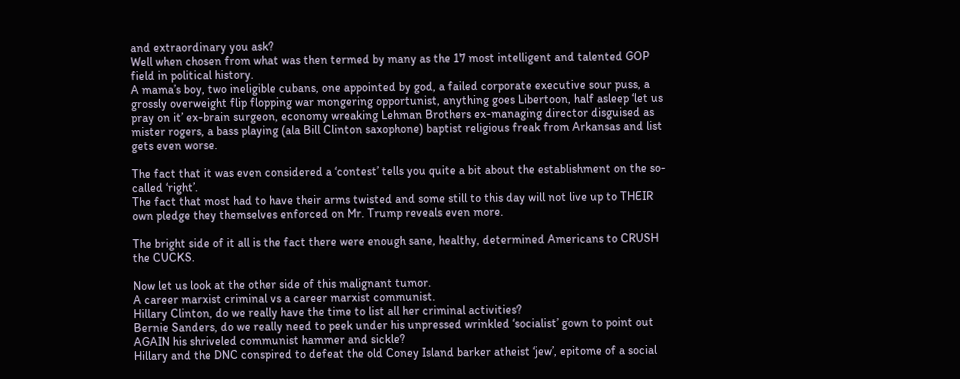and extraordinary you ask?
Well when chosen from what was then termed by many as the 17 most intelligent and talented GOP field in political history.
A mama’s boy, two ineligible cubans, one appointed by god, a failed corporate executive sour puss, a grossly overweight flip flopping war mongering opportunist, anything goes Libertoon, half asleep ‘let us pray on it’ ex-brain surgeon, economy wreaking Lehman Brothers ex-managing director disguised as mister rogers, a bass playing (ala Bill Clinton saxophone) baptist religious freak from Arkansas and list gets even worse.

The fact that it was even considered a ‘contest’ tells you quite a bit about the establishment on the so-called ‘right’.
The fact that most had to have their arms twisted and some still to this day will not live up to THEIR own pledge they themselves enforced on Mr. Trump reveals even more.

The bright side of it all is the fact there were enough sane, healthy, determined Americans to CRUSH the CUCKS.

Now let us look at the other side of this malignant tumor.
A career marxist criminal vs a career marxist communist.
Hillary Clinton, do we really have the time to list all her criminal activities?
Bernie Sanders, do we really need to peek under his unpressed wrinkled ‘socialist’ gown to point out AGAIN his shriveled communist hammer and sickle?
Hillary and the DNC conspired to defeat the old Coney Island barker atheist ‘jew’, epitome of a social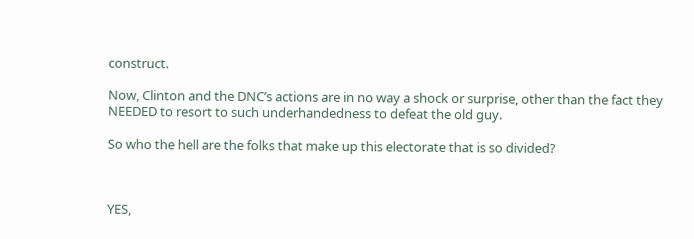construct.

Now, Clinton and the DNC’s actions are in no way a shock or surprise, other than the fact they NEEDED to resort to such underhandedness to defeat the old guy.

So who the hell are the folks that make up this electorate that is so divided?



YES,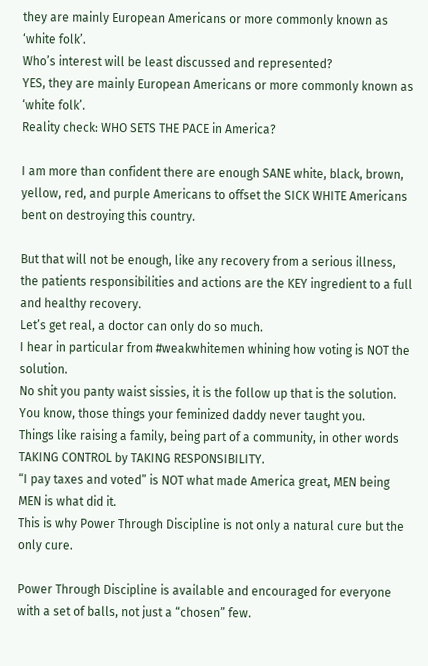they are mainly European Americans or more commonly known as ‘white folk’.
Who’s interest will be least discussed and represented?
YES, they are mainly European Americans or more commonly known as ‘white folk’.
Reality check: WHO SETS THE PACE in America?

I am more than confident there are enough SANE white, black, brown, yellow, red, and purple Americans to offset the SICK WHITE Americans bent on destroying this country.

But that will not be enough, like any recovery from a serious illness, the patients responsibilities and actions are the KEY ingredient to a full and healthy recovery.
Let’s get real, a doctor can only do so much.
I hear in particular from #weakwhitemen whining how voting is NOT the solution.
No shit you panty waist sissies, it is the follow up that is the solution.
You know, those things your feminized daddy never taught you.
Things like raising a family, being part of a community, in other words TAKING CONTROL by TAKING RESPONSIBILITY.
“I pay taxes and voted” is NOT what made America great, MEN being MEN is what did it.
This is why Power Through Discipline is not only a natural cure but the only cure.

Power Through Discipline is available and encouraged for everyone with a set of balls, not just a “chosen” few.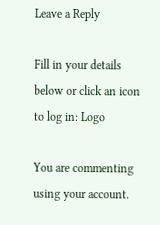Leave a Reply

Fill in your details below or click an icon to log in: Logo

You are commenting using your account.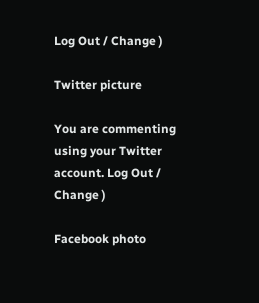Log Out / Change )

Twitter picture

You are commenting using your Twitter account. Log Out / Change )

Facebook photo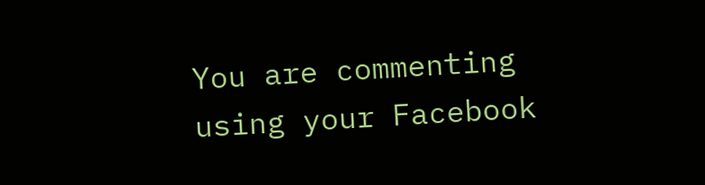You are commenting using your Facebook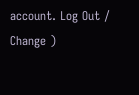account. Log Out / Change )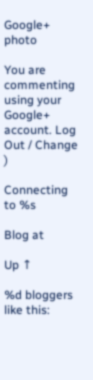Google+ photo

You are commenting using your Google+ account. Log Out / Change )

Connecting to %s

Blog at

Up ↑

%d bloggers like this: